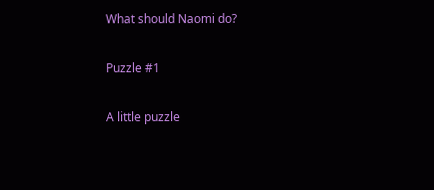What should Naomi do?

Puzzle #1

A little puzzle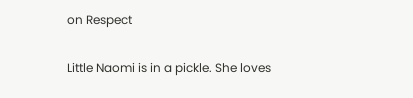on Respect

Little Naomi is in a pickle. She loves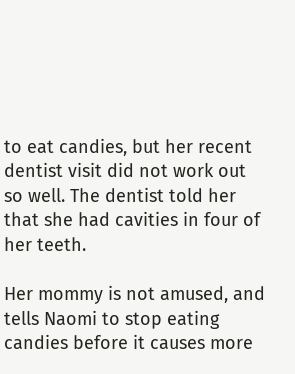to eat candies, but her recent dentist visit did not work out so well. The dentist told her that she had cavities in four of her teeth.

Her mommy is not amused, and tells Naomi to stop eating candies before it causes more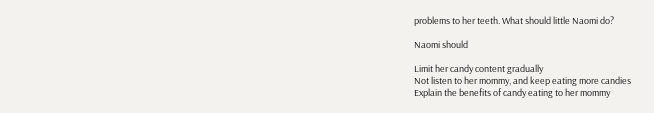problems to her teeth. What should little Naomi do?

Naomi should

Limit her candy content gradually
Not listen to her mommy, and keep eating more candies
Explain the benefits of candy eating to her mommy